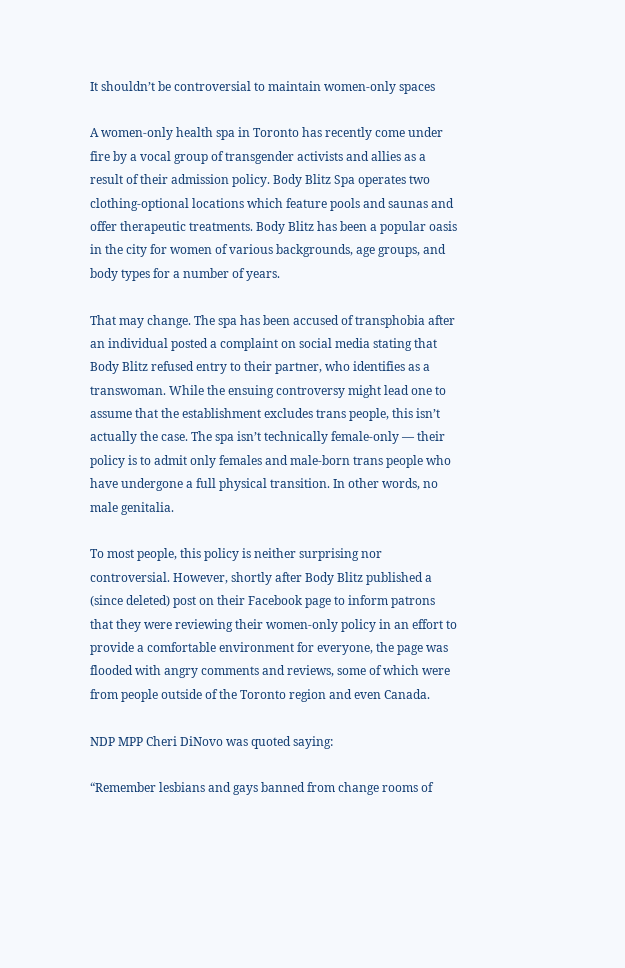It shouldn’t be controversial to maintain women-only spaces

A women-only health spa in Toronto has recently come under fire by a vocal group of transgender activists and allies as a result of their admission policy. Body Blitz Spa operates two clothing-optional locations which feature pools and saunas and offer therapeutic treatments. Body Blitz has been a popular oasis in the city for women of various backgrounds, age groups, and body types for a number of years.

That may change. The spa has been accused of transphobia after an individual posted a complaint on social media stating that Body Blitz refused entry to their partner, who identifies as a transwoman. While the ensuing controversy might lead one to assume that the establishment excludes trans people, this isn’t actually the case. The spa isn’t technically female-only — their policy is to admit only females and male-born trans people who have undergone a full physical transition. In other words, no male genitalia.

To most people, this policy is neither surprising nor controversial. However, shortly after Body Blitz published a (since deleted) post on their Facebook page to inform patrons that they were reviewing their women-only policy in an effort to provide a comfortable environment for everyone, the page was flooded with angry comments and reviews, some of which were from people outside of the Toronto region and even Canada.

NDP MPP Cheri DiNovo was quoted saying:

“Remember lesbians and gays banned from change rooms of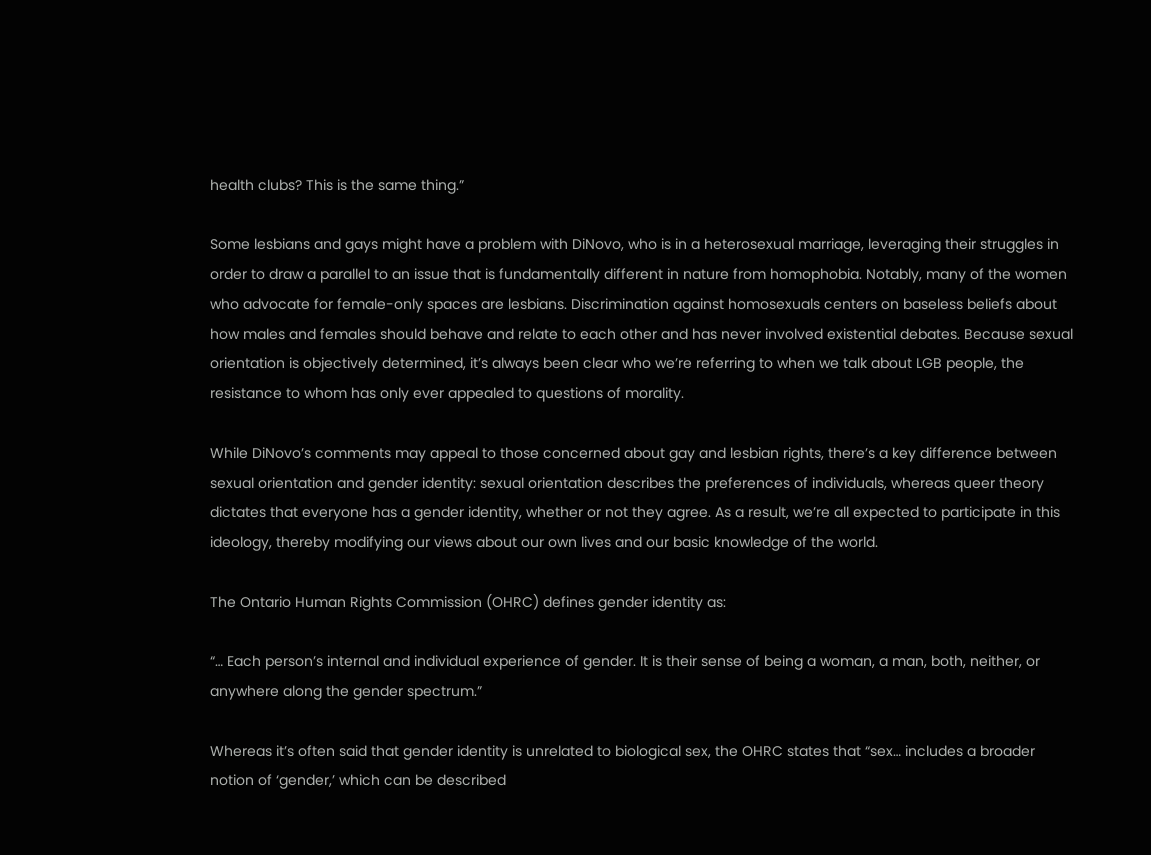health clubs? This is the same thing.”

Some lesbians and gays might have a problem with DiNovo, who is in a heterosexual marriage, leveraging their struggles in order to draw a parallel to an issue that is fundamentally different in nature from homophobia. Notably, many of the women who advocate for female-only spaces are lesbians. Discrimination against homosexuals centers on baseless beliefs about how males and females should behave and relate to each other and has never involved existential debates. Because sexual orientation is objectively determined, it’s always been clear who we’re referring to when we talk about LGB people, the resistance to whom has only ever appealed to questions of morality.

While DiNovo’s comments may appeal to those concerned about gay and lesbian rights, there’s a key difference between sexual orientation and gender identity: sexual orientation describes the preferences of individuals, whereas queer theory dictates that everyone has a gender identity, whether or not they agree. As a result, we’re all expected to participate in this ideology, thereby modifying our views about our own lives and our basic knowledge of the world.

The Ontario Human Rights Commission (OHRC) defines gender identity as:

“… Each person’s internal and individual experience of gender. It is their sense of being a woman, a man, both, neither, or anywhere along the gender spectrum.”

Whereas it’s often said that gender identity is unrelated to biological sex, the OHRC states that “sex… includes a broader notion of ‘gender,’ which can be described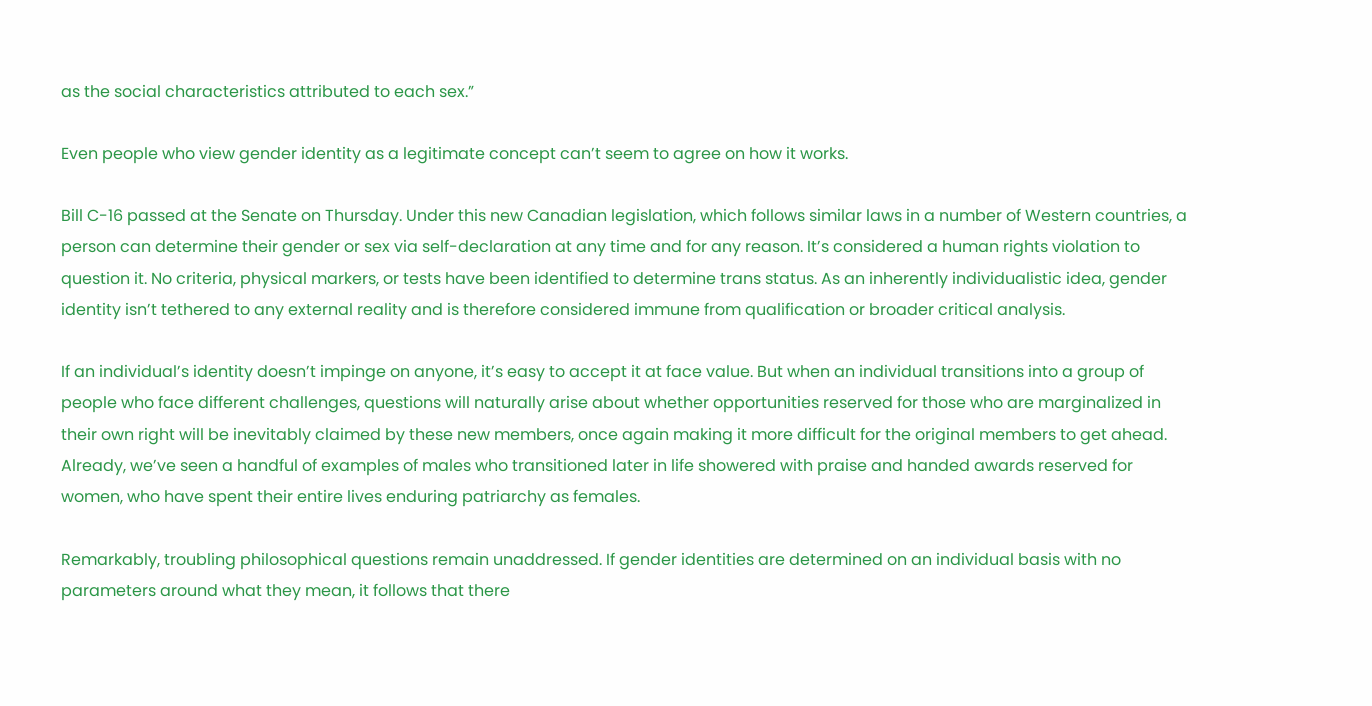as the social characteristics attributed to each sex.”

Even people who view gender identity as a legitimate concept can’t seem to agree on how it works.

Bill C-16 passed at the Senate on Thursday. Under this new Canadian legislation, which follows similar laws in a number of Western countries, a person can determine their gender or sex via self-declaration at any time and for any reason. It’s considered a human rights violation to question it. No criteria, physical markers, or tests have been identified to determine trans status. As an inherently individualistic idea, gender identity isn’t tethered to any external reality and is therefore considered immune from qualification or broader critical analysis.

If an individual’s identity doesn’t impinge on anyone, it’s easy to accept it at face value. But when an individual transitions into a group of people who face different challenges, questions will naturally arise about whether opportunities reserved for those who are marginalized in their own right will be inevitably claimed by these new members, once again making it more difficult for the original members to get ahead. Already, we’ve seen a handful of examples of males who transitioned later in life showered with praise and handed awards reserved for women, who have spent their entire lives enduring patriarchy as females.

Remarkably, troubling philosophical questions remain unaddressed. If gender identities are determined on an individual basis with no parameters around what they mean, it follows that there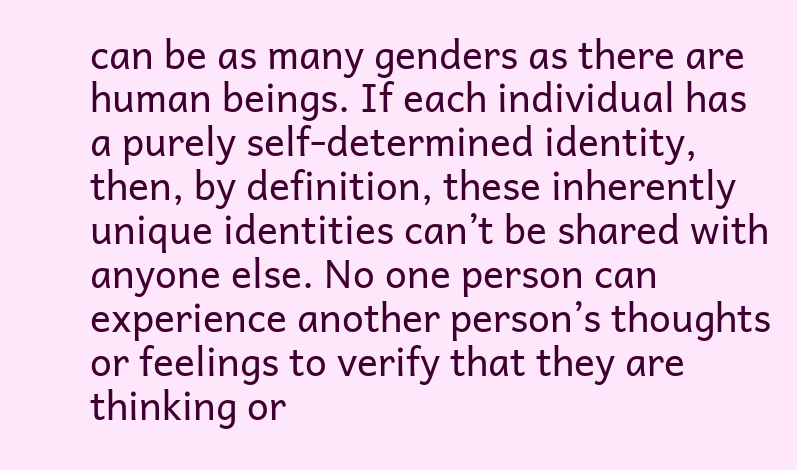can be as many genders as there are human beings. If each individual has a purely self-determined identity, then, by definition, these inherently unique identities can’t be shared with anyone else. No one person can experience another person’s thoughts or feelings to verify that they are thinking or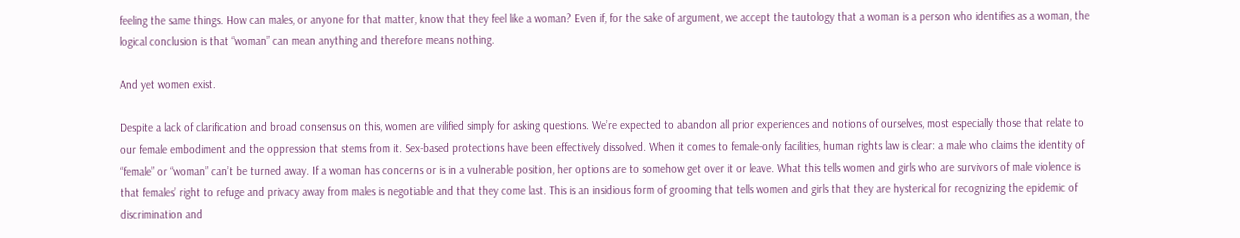feeling the same things. How can males, or anyone for that matter, know that they feel like a woman? Even if, for the sake of argument, we accept the tautology that a woman is a person who identifies as a woman, the logical conclusion is that “woman” can mean anything and therefore means nothing.

And yet women exist.

Despite a lack of clarification and broad consensus on this, women are vilified simply for asking questions. We’re expected to abandon all prior experiences and notions of ourselves, most especially those that relate to our female embodiment and the oppression that stems from it. Sex-based protections have been effectively dissolved. When it comes to female-only facilities, human rights law is clear: a male who claims the identity of “female” or “woman” can’t be turned away. If a woman has concerns or is in a vulnerable position, her options are to somehow get over it or leave. What this tells women and girls who are survivors of male violence is that females’ right to refuge and privacy away from males is negotiable and that they come last. This is an insidious form of grooming that tells women and girls that they are hysterical for recognizing the epidemic of discrimination and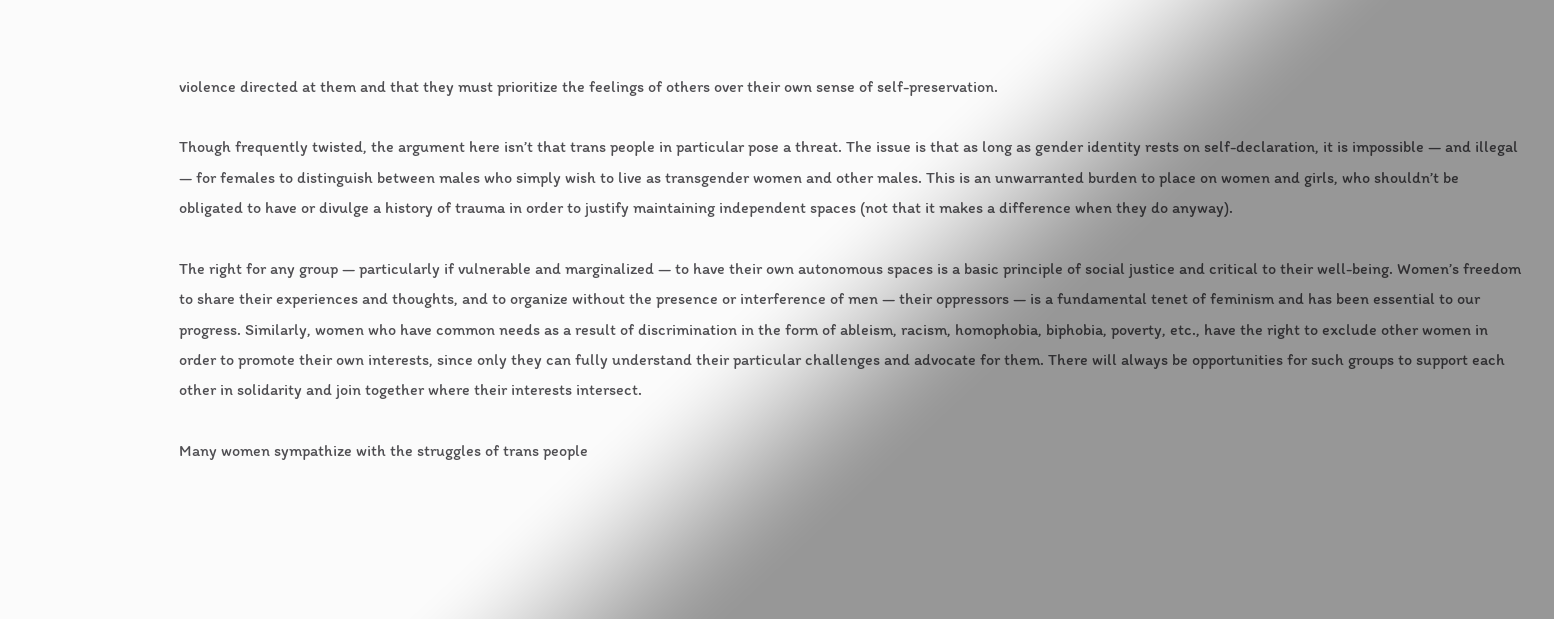violence directed at them and that they must prioritize the feelings of others over their own sense of self-preservation.

Though frequently twisted, the argument here isn’t that trans people in particular pose a threat. The issue is that as long as gender identity rests on self-declaration, it is impossible — and illegal — for females to distinguish between males who simply wish to live as transgender women and other males. This is an unwarranted burden to place on women and girls, who shouldn’t be obligated to have or divulge a history of trauma in order to justify maintaining independent spaces (not that it makes a difference when they do anyway).

The right for any group — particularly if vulnerable and marginalized — to have their own autonomous spaces is a basic principle of social justice and critical to their well-being. Women’s freedom to share their experiences and thoughts, and to organize without the presence or interference of men — their oppressors — is a fundamental tenet of feminism and has been essential to our progress. Similarly, women who have common needs as a result of discrimination in the form of ableism, racism, homophobia, biphobia, poverty, etc., have the right to exclude other women in order to promote their own interests, since only they can fully understand their particular challenges and advocate for them. There will always be opportunities for such groups to support each other in solidarity and join together where their interests intersect.

Many women sympathize with the struggles of trans people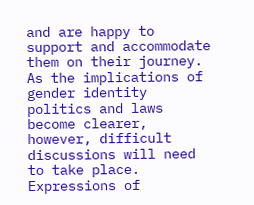and are happy to support and accommodate them on their journey. As the implications of gender identity politics and laws become clearer, however, difficult discussions will need to take place. Expressions of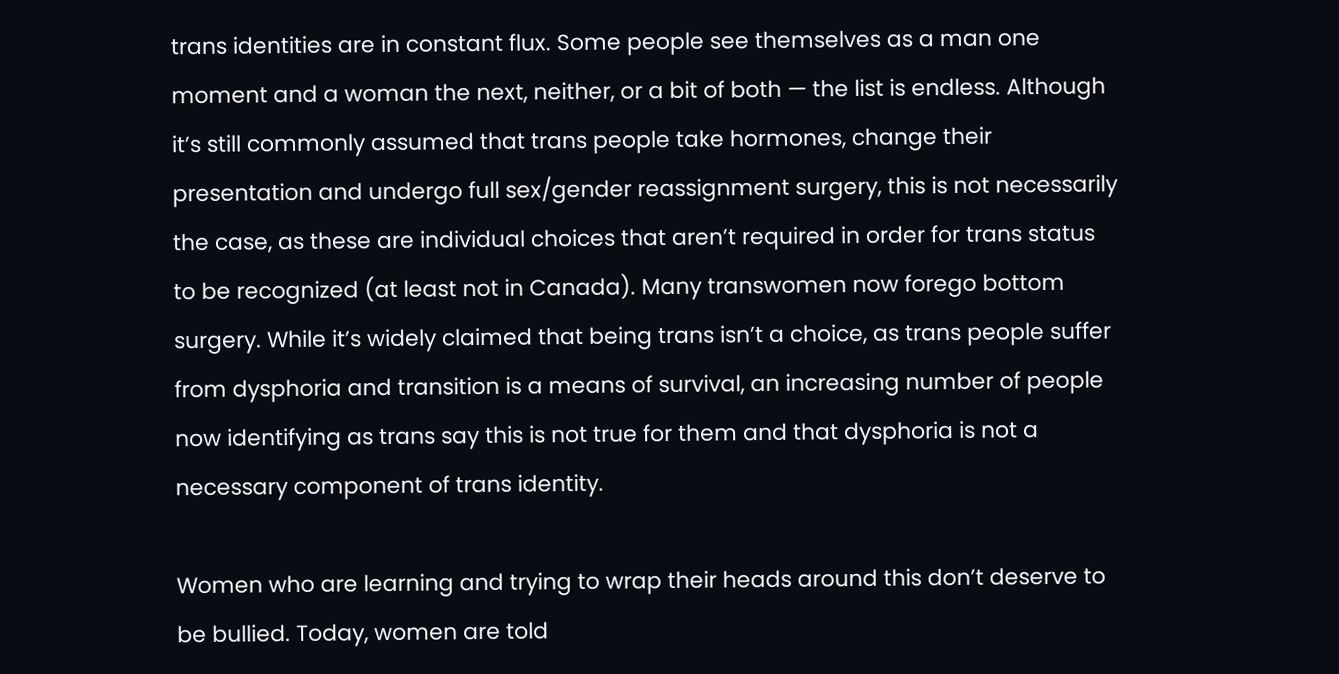trans identities are in constant flux. Some people see themselves as a man one moment and a woman the next, neither, or a bit of both — the list is endless. Although it’s still commonly assumed that trans people take hormones, change their presentation and undergo full sex/gender reassignment surgery, this is not necessarily the case, as these are individual choices that aren’t required in order for trans status to be recognized (at least not in Canada). Many transwomen now forego bottom surgery. While it’s widely claimed that being trans isn’t a choice, as trans people suffer from dysphoria and transition is a means of survival, an increasing number of people now identifying as trans say this is not true for them and that dysphoria is not a necessary component of trans identity.

Women who are learning and trying to wrap their heads around this don’t deserve to be bullied. Today, women are told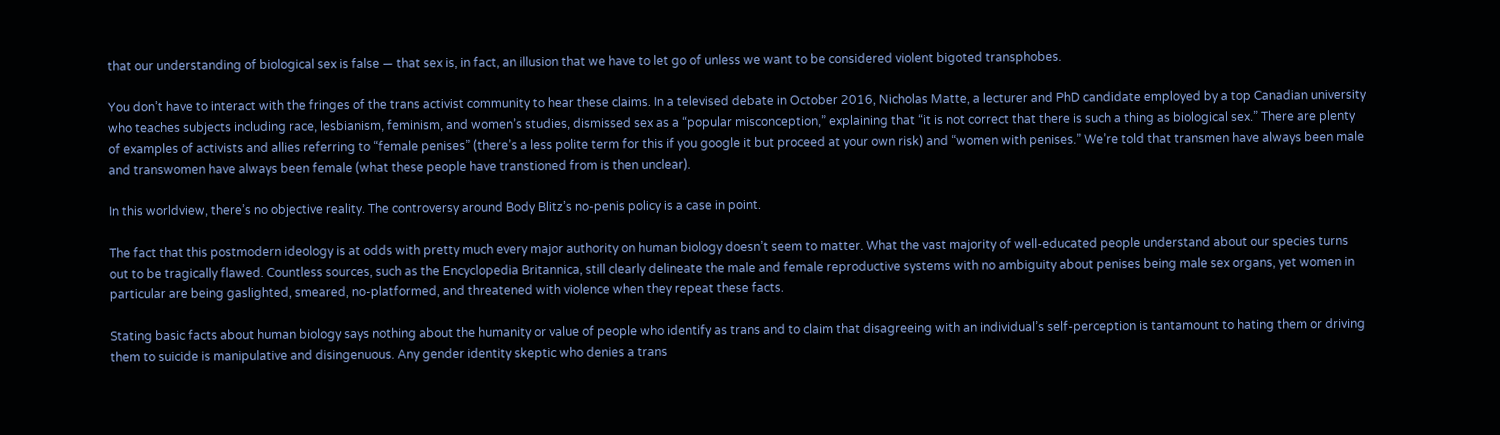that our understanding of biological sex is false — that sex is, in fact, an illusion that we have to let go of unless we want to be considered violent bigoted transphobes.

You don’t have to interact with the fringes of the trans activist community to hear these claims. In a televised debate in October 2016, Nicholas Matte, a lecturer and PhD candidate employed by a top Canadian university who teaches subjects including race, lesbianism, feminism, and women’s studies, dismissed sex as a “popular misconception,” explaining that “it is not correct that there is such a thing as biological sex.” There are plenty of examples of activists and allies referring to “female penises” (there’s a less polite term for this if you google it but proceed at your own risk) and “women with penises.” We’re told that transmen have always been male and transwomen have always been female (what these people have transtioned from is then unclear).

In this worldview, there’s no objective reality. The controversy around Body Blitz’s no-penis policy is a case in point.

The fact that this postmodern ideology is at odds with pretty much every major authority on human biology doesn’t seem to matter. What the vast majority of well-educated people understand about our species turns out to be tragically flawed. Countless sources, such as the Encyclopedia Britannica, still clearly delineate the male and female reproductive systems with no ambiguity about penises being male sex organs, yet women in particular are being gaslighted, smeared, no-platformed, and threatened with violence when they repeat these facts.

Stating basic facts about human biology says nothing about the humanity or value of people who identify as trans and to claim that disagreeing with an individual’s self-perception is tantamount to hating them or driving them to suicide is manipulative and disingenuous. Any gender identity skeptic who denies a trans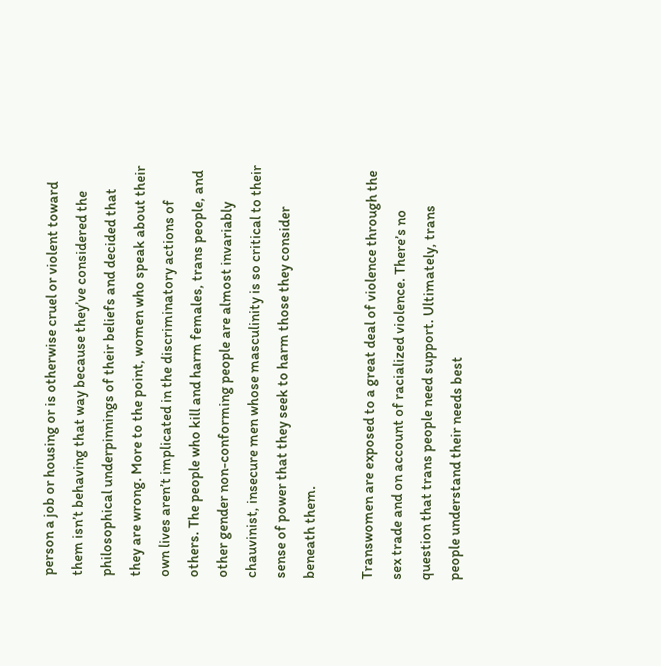person a job or housing or is otherwise cruel or violent toward them isn’t behaving that way because they’ve considered the philosophical underpinnings of their beliefs and decided that they are wrong. More to the point, women who speak about their own lives aren’t implicated in the discriminatory actions of others. The people who kill and harm females, trans people, and other gender non-conforming people are almost invariably chauvinist, insecure men whose masculinity is so critical to their sense of power that they seek to harm those they consider beneath them.

Transwomen are exposed to a great deal of violence through the sex trade and on account of racialized violence. There’s no question that trans people need support. Ultimately, trans people understand their needs best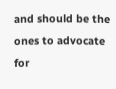and should be the ones to advocate for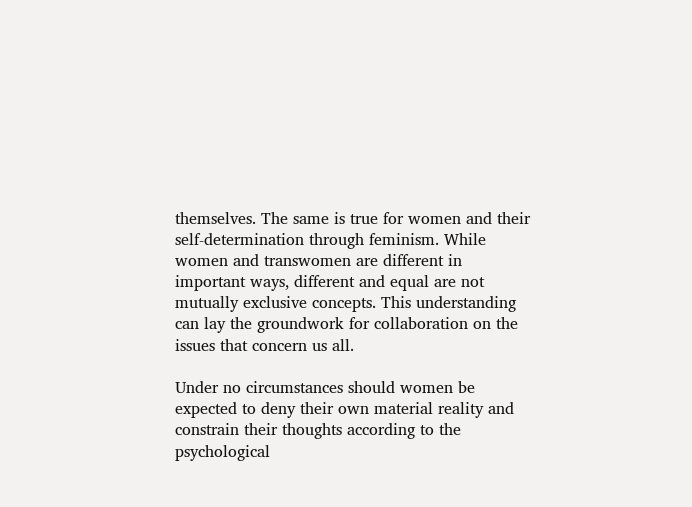themselves. The same is true for women and their self-determination through feminism. While women and transwomen are different in important ways, different and equal are not mutually exclusive concepts. This understanding can lay the groundwork for collaboration on the issues that concern us all.

Under no circumstances should women be expected to deny their own material reality and constrain their thoughts according to the psychological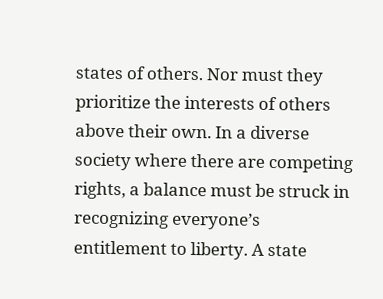states of others. Nor must they prioritize the interests of others above their own. In a diverse society where there are competing rights, a balance must be struck in recognizing everyone’s entitlement to liberty. A state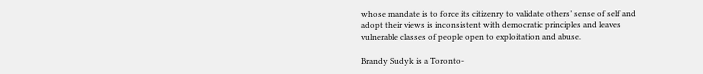whose mandate is to force its citizenry to validate others’ sense of self and adopt their views is inconsistent with democratic principles and leaves vulnerable classes of people open to exploitation and abuse.

Brandy Sudyk is a Toronto-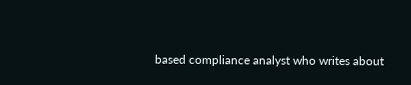based compliance analyst who writes about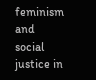feminism and social justice in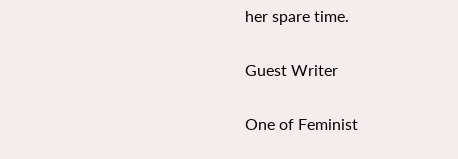her spare time.

Guest Writer

One of Feminist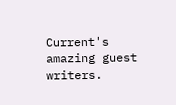Current's amazing guest writers.